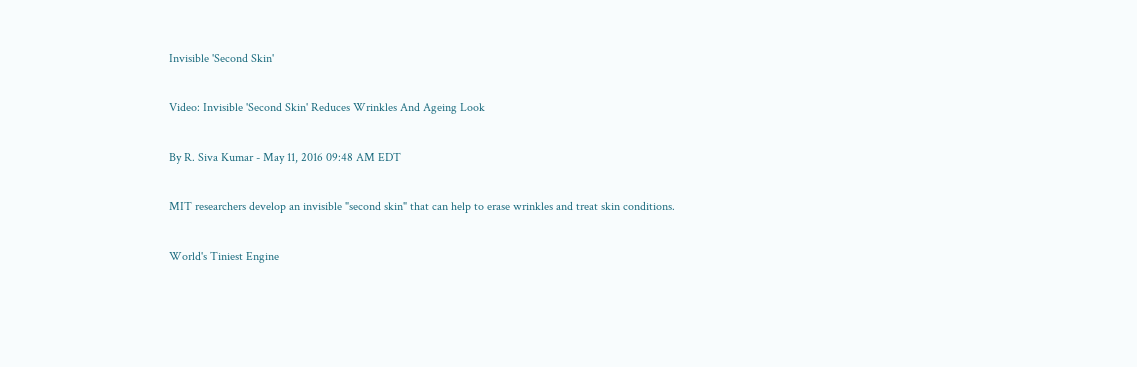Invisible 'Second Skin'

Video: Invisible 'Second Skin' Reduces Wrinkles And Ageing Look

By R. Siva Kumar - May 11, 2016 09:48 AM EDT

MIT researchers develop an invisible "second skin" that can help to erase wrinkles and treat skin conditions.

World's Tiniest Engine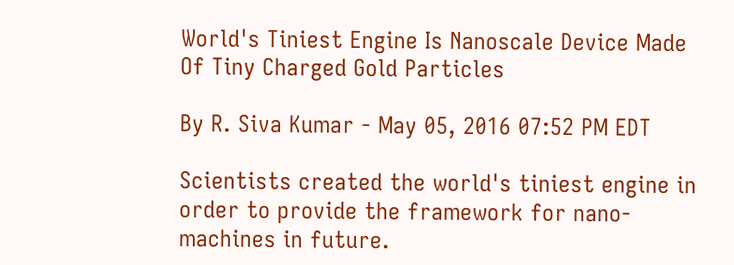World's Tiniest Engine Is Nanoscale Device Made Of Tiny Charged Gold Particles

By R. Siva Kumar - May 05, 2016 07:52 PM EDT

Scientists created the world's tiniest engine in order to provide the framework for nano-machines in future.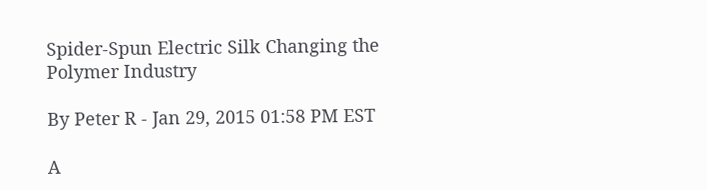Spider-Spun Electric Silk Changing the Polymer Industry

By Peter R - Jan 29, 2015 01:58 PM EST

A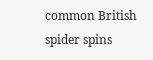common British spider spins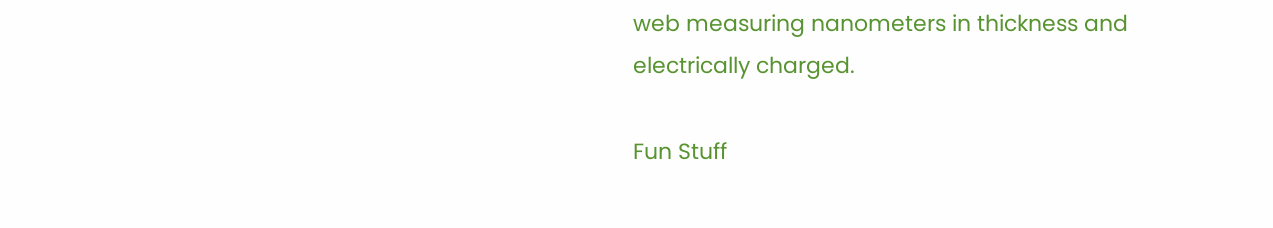web measuring nanometers in thickness and electrically charged.

Fun Stuff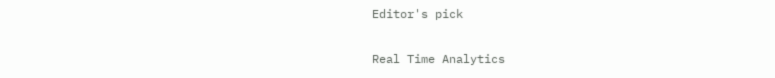Editor's pick

Real Time Analytics